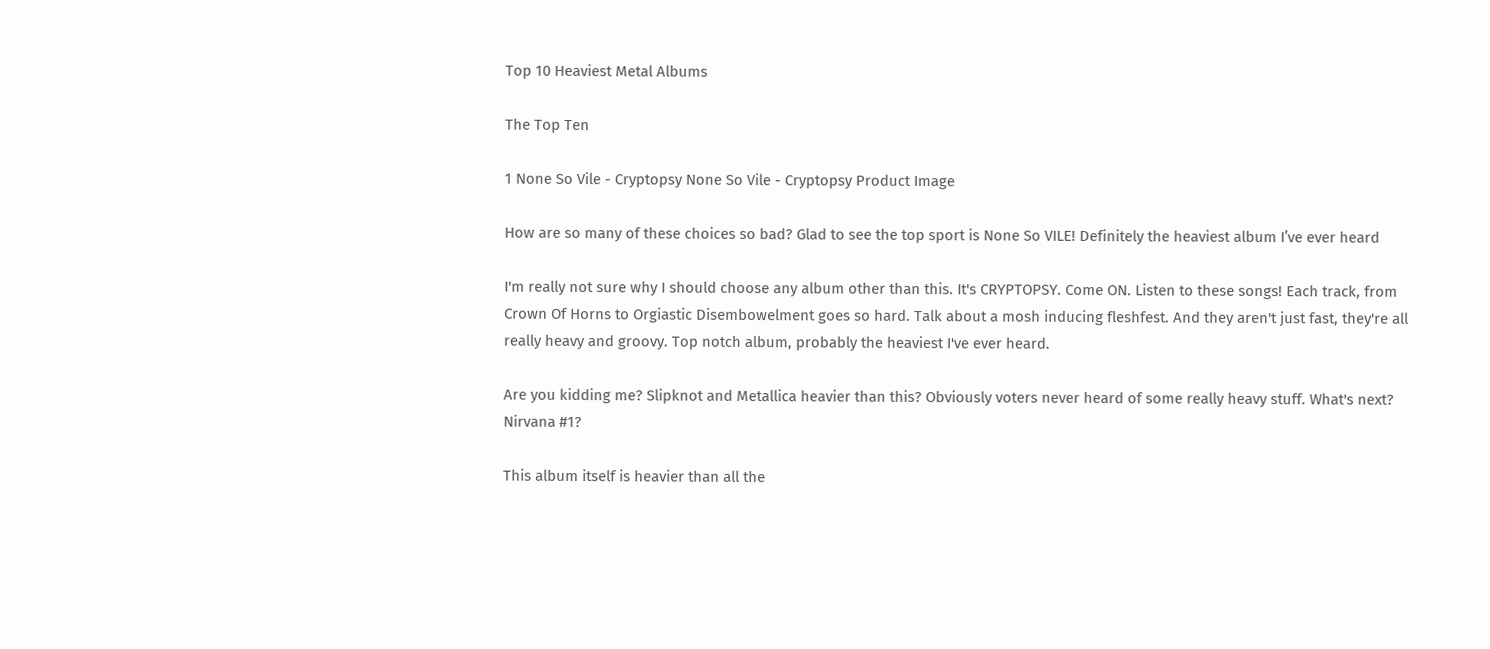Top 10 Heaviest Metal Albums

The Top Ten

1 None So Vile - Cryptopsy None So Vile - Cryptopsy Product Image

How are so many of these choices so bad? Glad to see the top sport is None So VILE! Definitely the heaviest album I’ve ever heard

I'm really not sure why I should choose any album other than this. It's CRYPTOPSY. Come ON. Listen to these songs! Each track, from Crown Of Horns to Orgiastic Disembowelment goes so hard. Talk about a mosh inducing fleshfest. And they aren't just fast, they're all really heavy and groovy. Top notch album, probably the heaviest I've ever heard.

Are you kidding me? Slipknot and Metallica heavier than this? Obviously voters never heard of some really heavy stuff. What's next? Nirvana #1?

This album itself is heavier than all the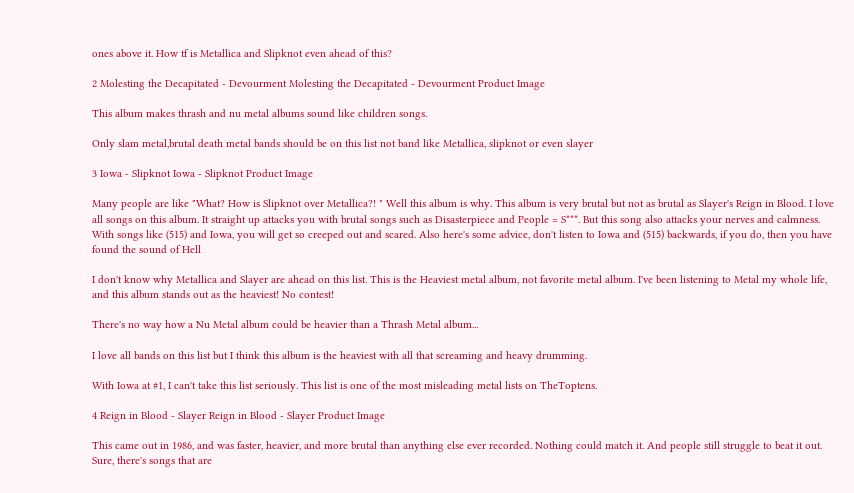ones above it. How tf is Metallica and Slipknot even ahead of this?

2 Molesting the Decapitated - Devourment Molesting the Decapitated - Devourment Product Image

This album makes thrash and nu metal albums sound like children songs.

Only slam metal,brutal death metal bands should be on this list not band like Metallica, slipknot or even slayer

3 Iowa - Slipknot Iowa - Slipknot Product Image

Many people are like "What? How is Slipknot over Metallica?! " Well this album is why. This album is very brutal but not as brutal as Slayer's Reign in Blood. I love all songs on this album. It straight up attacks you with brutal songs such as Disasterpiece and People = S***. But this song also attacks your nerves and calmness. With songs like (515) and Iowa, you will get so creeped out and scared. Also here's some advice, don't listen to Iowa and (515) backwards, if you do, then you have found the sound of Hell

I don't know why Metallica and Slayer are ahead on this list. This is the Heaviest metal album, not favorite metal album. I've been listening to Metal my whole life, and this album stands out as the heaviest! No contest!

There's no way how a Nu Metal album could be heavier than a Thrash Metal album...

I love all bands on this list but I think this album is the heaviest with all that screaming and heavy drumming.

With Iowa at #1, I can't take this list seriously. This list is one of the most misleading metal lists on TheToptens.

4 Reign in Blood - Slayer Reign in Blood - Slayer Product Image

This came out in 1986, and was faster, heavier, and more brutal than anything else ever recorded. Nothing could match it. And people still struggle to beat it out. Sure, there's songs that are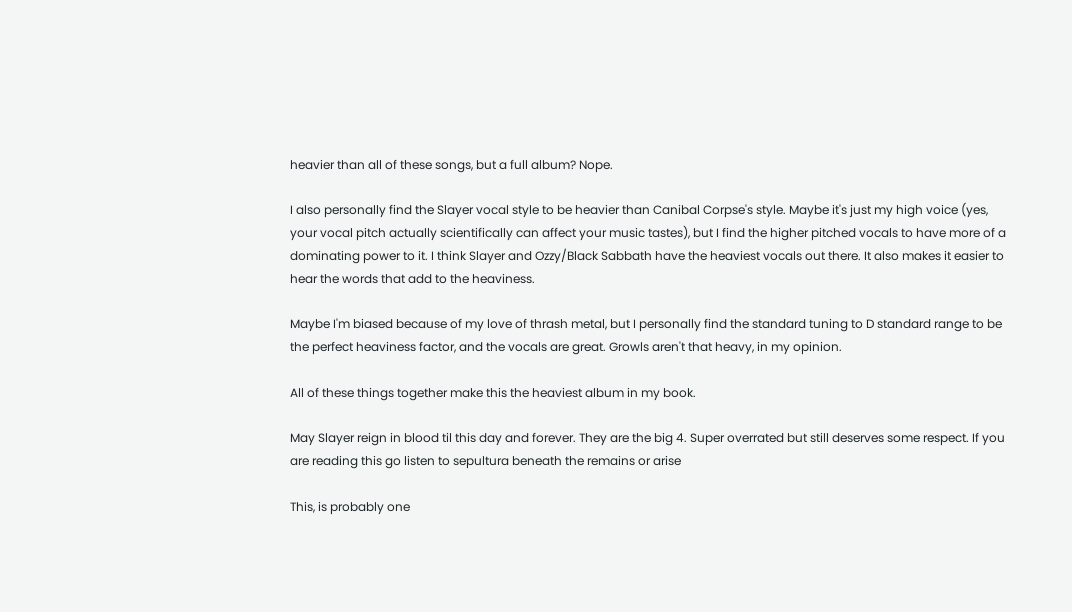heavier than all of these songs, but a full album? Nope.

I also personally find the Slayer vocal style to be heavier than Canibal Corpse's style. Maybe it's just my high voice (yes, your vocal pitch actually scientifically can affect your music tastes), but I find the higher pitched vocals to have more of a dominating power to it. I think Slayer and Ozzy/Black Sabbath have the heaviest vocals out there. It also makes it easier to hear the words that add to the heaviness.

Maybe I'm biased because of my love of thrash metal, but I personally find the standard tuning to D standard range to be the perfect heaviness factor, and the vocals are great. Growls aren't that heavy, in my opinion.

All of these things together make this the heaviest album in my book.

May Slayer reign in blood til this day and forever. They are the big 4. Super overrated but still deserves some respect. If you are reading this go listen to sepultura beneath the remains or arise

This, is probably one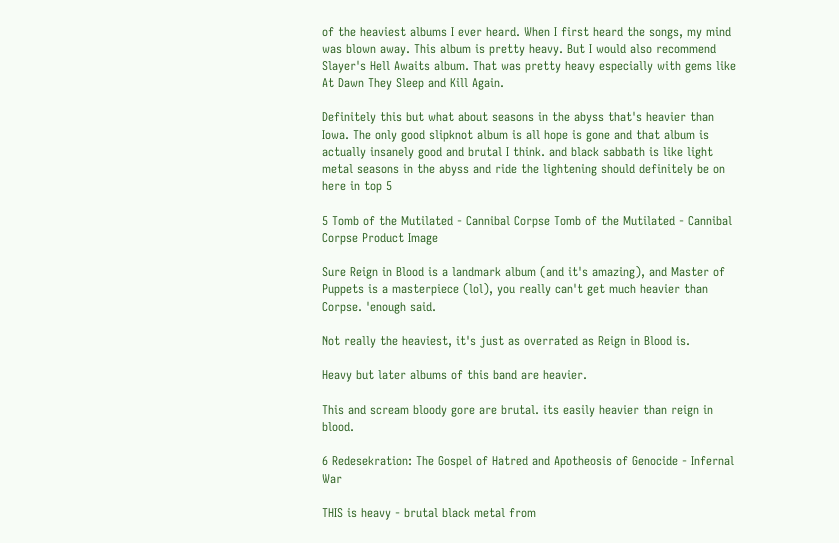of the heaviest albums I ever heard. When I first heard the songs, my mind was blown away. This album is pretty heavy. But I would also recommend Slayer's Hell Awaits album. That was pretty heavy especially with gems like At Dawn They Sleep and Kill Again.

Definitely this but what about seasons in the abyss that's heavier than Iowa. The only good slipknot album is all hope is gone and that album is actually insanely good and brutal I think. and black sabbath is like light metal seasons in the abyss and ride the lightening should definitely be on here in top 5

5 Tomb of the Mutilated - Cannibal Corpse Tomb of the Mutilated - Cannibal Corpse Product Image

Sure Reign in Blood is a landmark album (and it's amazing), and Master of Puppets is a masterpiece (lol), you really can't get much heavier than Corpse. 'enough said.

Not really the heaviest, it's just as overrated as Reign in Blood is.

Heavy but later albums of this band are heavier.

This and scream bloody gore are brutal. its easily heavier than reign in blood.

6 Redesekration: The Gospel of Hatred and Apotheosis of Genocide - Infernal War

THIS is heavy - brutal black metal from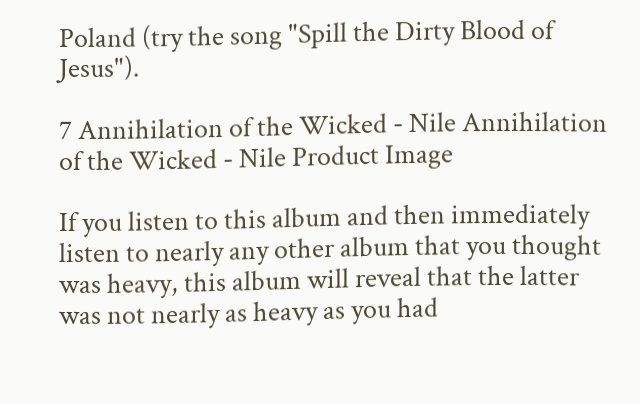Poland (try the song "Spill the Dirty Blood of Jesus").

7 Annihilation of the Wicked - Nile Annihilation of the Wicked - Nile Product Image

If you listen to this album and then immediately listen to nearly any other album that you thought was heavy, this album will reveal that the latter was not nearly as heavy as you had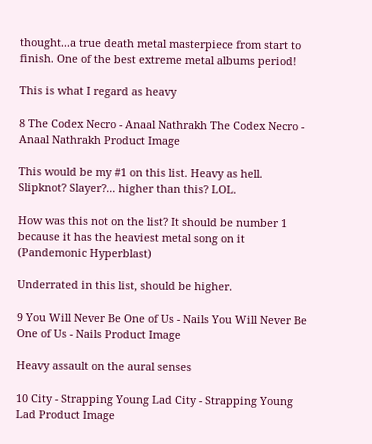thought...a true death metal masterpiece from start to finish. One of the best extreme metal albums period!

This is what I regard as heavy

8 The Codex Necro - Anaal Nathrakh The Codex Necro - Anaal Nathrakh Product Image

This would be my #1 on this list. Heavy as hell. Slipknot? Slayer?... higher than this? LOL.

How was this not on the list? It should be number 1 because it has the heaviest metal song on it (Pandemonic Hyperblast)

Underrated in this list, should be higher.

9 You Will Never Be One of Us - Nails You Will Never Be One of Us - Nails Product Image

Heavy assault on the aural senses

10 City - Strapping Young Lad City - Strapping Young Lad Product Image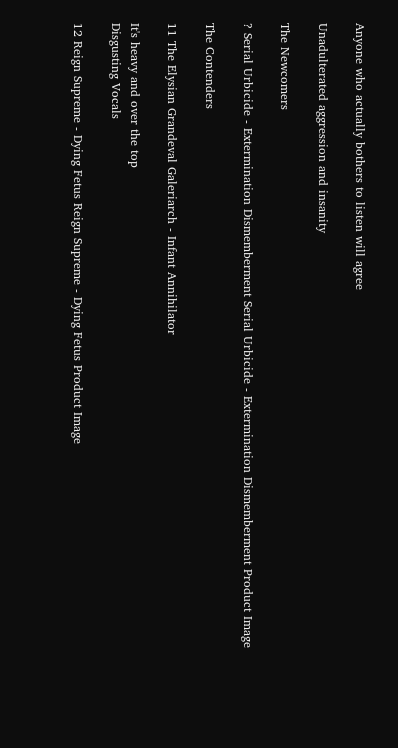Anyone who actually bothers to listen will agree

Unadulterated aggression and insanity

The Newcomers

? Serial Urbicide - Extermination Dismemberment Serial Urbicide - Extermination Dismemberment Product Image

The Contenders

11 The Elysian Grandeval Galeriarch - Infant Annihilator

It's heavy and over the top
Disgusting Vocals

12 Reign Supreme - Dying Fetus Reign Supreme - Dying Fetus Product Image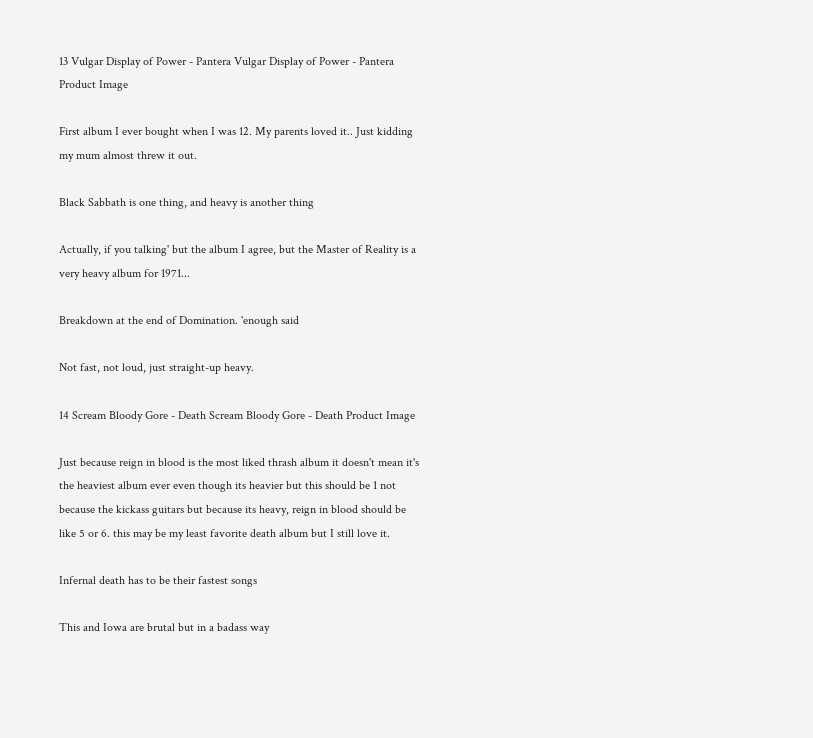13 Vulgar Display of Power - Pantera Vulgar Display of Power - Pantera Product Image

First album I ever bought when I was 12. My parents loved it.. Just kidding my mum almost threw it out.

Black Sabbath is one thing, and heavy is another thing

Actually, if you talking' but the album I agree, but the Master of Reality is a very heavy album for 1971...

Breakdown at the end of Domination. 'enough said

Not fast, not loud, just straight-up heavy.

14 Scream Bloody Gore - Death Scream Bloody Gore - Death Product Image

Just because reign in blood is the most liked thrash album it doesn't mean it's the heaviest album ever even though its heavier but this should be 1 not because the kickass guitars but because its heavy, reign in blood should be like 5 or 6. this may be my least favorite death album but I still love it.

Infernal death has to be their fastest songs

This and Iowa are brutal but in a badass way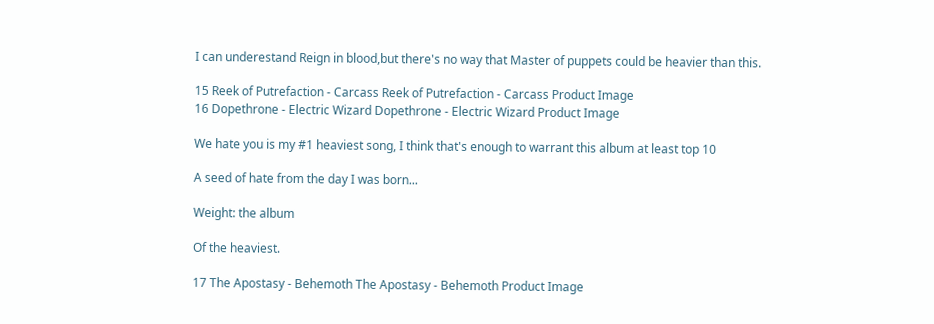I can underestand Reign in blood,but there's no way that Master of puppets could be heavier than this.

15 Reek of Putrefaction - Carcass Reek of Putrefaction - Carcass Product Image
16 Dopethrone - Electric Wizard Dopethrone - Electric Wizard Product Image

We hate you is my #1 heaviest song, I think that's enough to warrant this album at least top 10

A seed of hate from the day I was born...

Weight: the album

Of the heaviest.

17 The Apostasy - Behemoth The Apostasy - Behemoth Product Image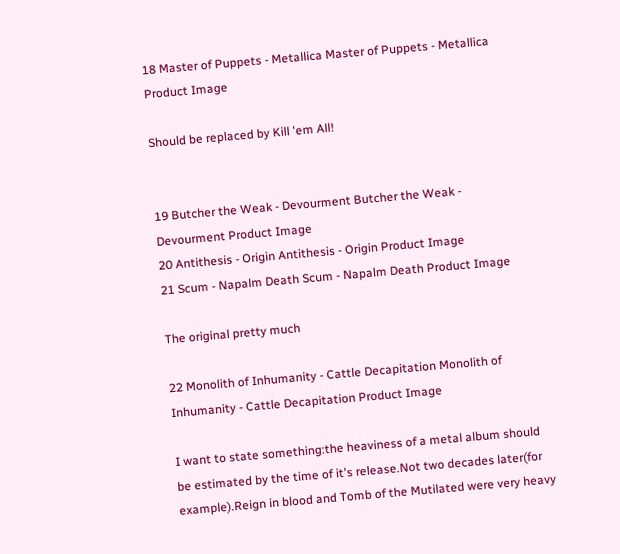18 Master of Puppets - Metallica Master of Puppets - Metallica Product Image

Should be replaced by Kill 'em All!


19 Butcher the Weak - Devourment Butcher the Weak - Devourment Product Image
20 Antithesis - Origin Antithesis - Origin Product Image
21 Scum - Napalm Death Scum - Napalm Death Product Image

The original pretty much

22 Monolith of Inhumanity - Cattle Decapitation Monolith of Inhumanity - Cattle Decapitation Product Image

I want to state something:the heaviness of a metal album should be estimated by the time of it's release.Not two decades later(for example).Reign in blood and Tomb of the Mutilated were very heavy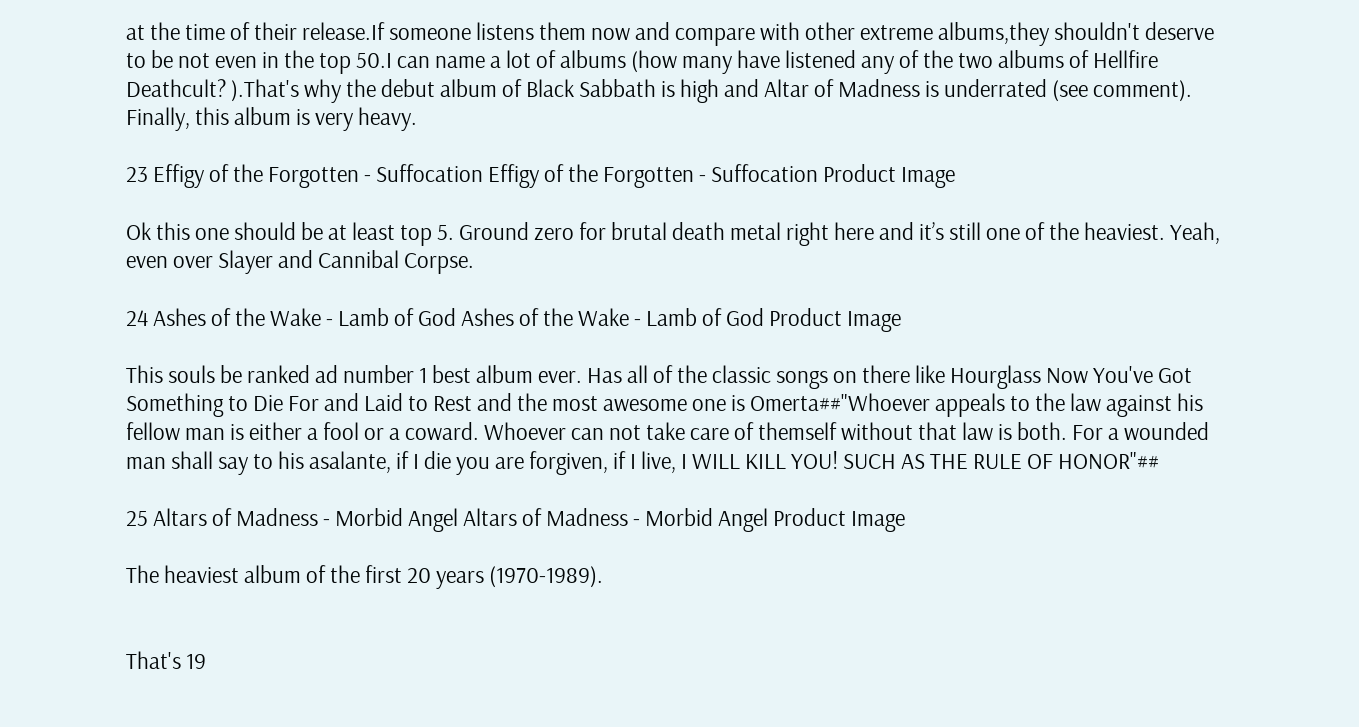at the time of their release.If someone listens them now and compare with other extreme albums,they shouldn't deserve to be not even in the top 50.I can name a lot of albums (how many have listened any of the two albums of Hellfire Deathcult? ).That's why the debut album of Black Sabbath is high and Altar of Madness is underrated (see comment).
Finally, this album is very heavy.

23 Effigy of the Forgotten - Suffocation Effigy of the Forgotten - Suffocation Product Image

Ok this one should be at least top 5. Ground zero for brutal death metal right here and it’s still one of the heaviest. Yeah, even over Slayer and Cannibal Corpse.

24 Ashes of the Wake - Lamb of God Ashes of the Wake - Lamb of God Product Image

This souls be ranked ad number 1 best album ever. Has all of the classic songs on there like Hourglass Now You've Got Something to Die For and Laid to Rest and the most awesome one is Omerta##"Whoever appeals to the law against his fellow man is either a fool or a coward. Whoever can not take care of themself without that law is both. For a wounded man shall say to his asalante, if I die you are forgiven, if I live, I WILL KILL YOU! SUCH AS THE RULE OF HONOR"##

25 Altars of Madness - Morbid Angel Altars of Madness - Morbid Angel Product Image

The heaviest album of the first 20 years (1970-1989).


That's 19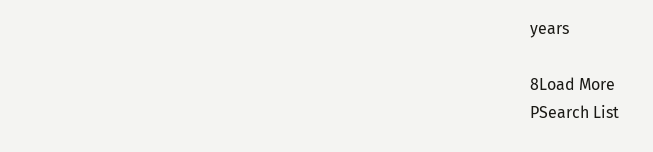years

8Load More
PSearch List